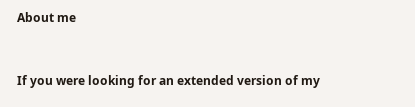About me


If you were looking for an extended version of my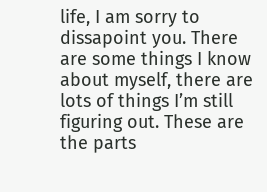life, I am sorry to dissapoint you. There are some things I know about myself, there are lots of things I’m still figuring out. These are the parts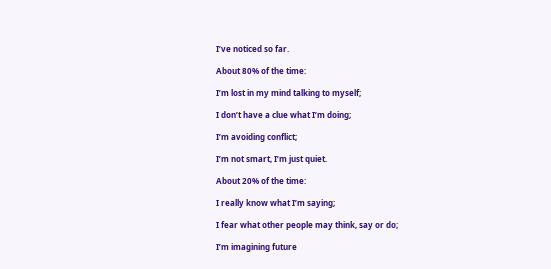I’ve noticed so far.

About 80% of the time:

I’m lost in my mind talking to myself;

I don’t have a clue what I’m doing;

I’m avoiding conflict;

I’m not smart, I’m just quiet.

About 20% of the time:

I really know what I’m saying;

I fear what other people may think, say or do;

I’m imagining future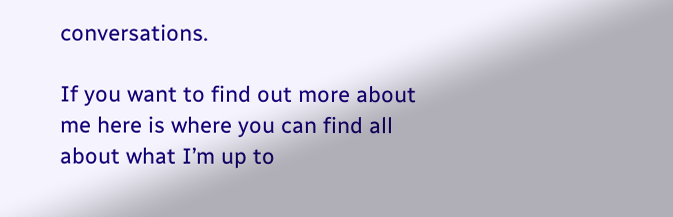conversations.

If you want to find out more about me here is where you can find all about what I’m up to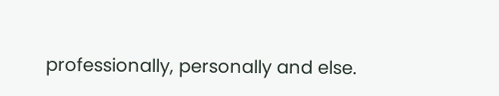professionally, personally and else.